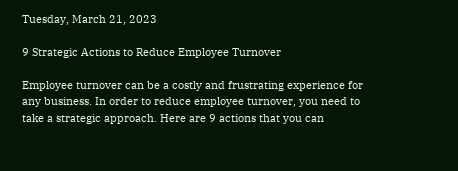Tuesday, March 21, 2023

9 Strategic Actions to Reduce Employee Turnover

Employee turnover can be a costly and frustrating experience for any business. In order to reduce employee turnover, you need to take a strategic approach. Here are 9 actions that you can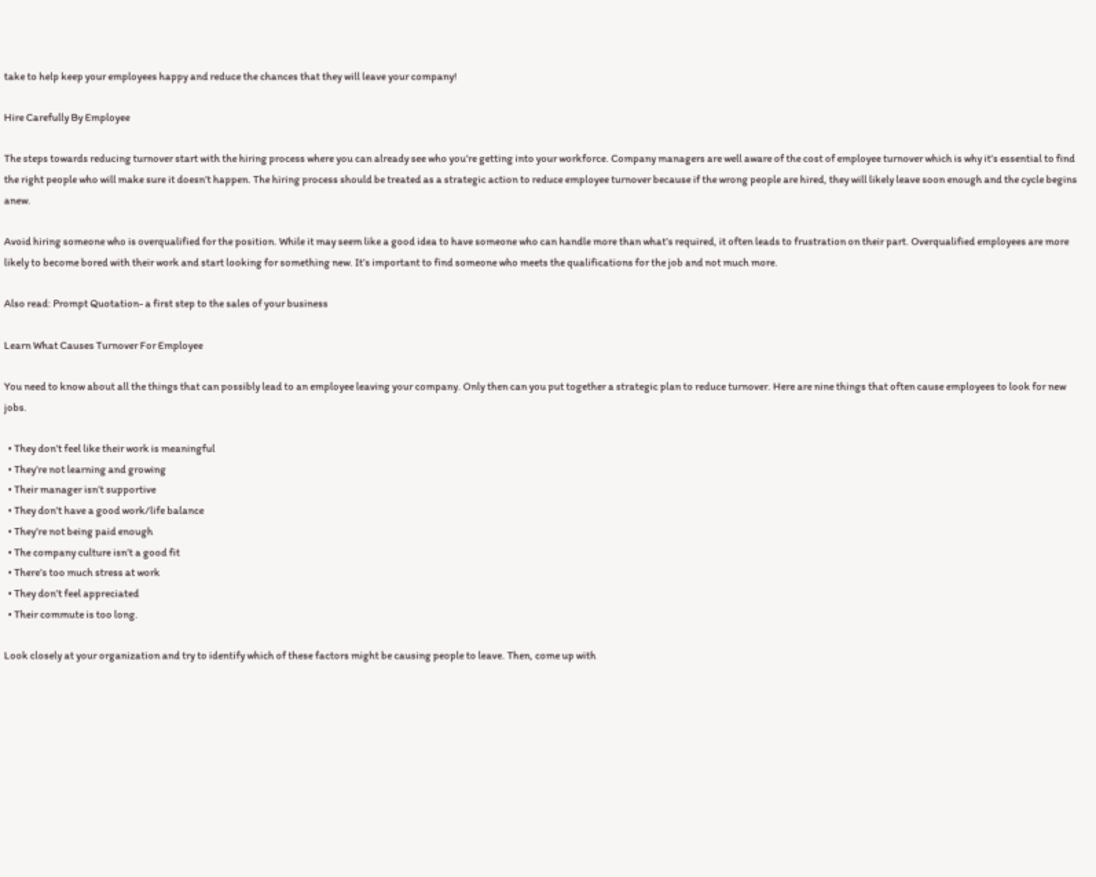take to help keep your employees happy and reduce the chances that they will leave your company!

Hire Carefully By Employee

The steps towards reducing turnover start with the hiring process where you can already see who you’re getting into your workforce. Company managers are well aware of the cost of employee turnover which is why it’s essential to find the right people who will make sure it doesn’t happen. The hiring process should be treated as a strategic action to reduce employee turnover because if the wrong people are hired, they will likely leave soon enough and the cycle begins anew.

Avoid hiring someone who is overqualified for the position. While it may seem like a good idea to have someone who can handle more than what’s required, it often leads to frustration on their part. Overqualified employees are more likely to become bored with their work and start looking for something new. It’s important to find someone who meets the qualifications for the job and not much more.

Also read: Prompt Quotation- a first step to the sales of your business

Learn What Causes Turnover For Employee

You need to know about all the things that can possibly lead to an employee leaving your company. Only then can you put together a strategic plan to reduce turnover. Here are nine things that often cause employees to look for new jobs.

  • They don’t feel like their work is meaningful
  • They’re not learning and growing
  • Their manager isn’t supportive
  • They don’t have a good work/life balance
  • They’re not being paid enough
  • The company culture isn’t a good fit
  • There’s too much stress at work
  • They don’t feel appreciated
  • Their commute is too long.

Look closely at your organization and try to identify which of these factors might be causing people to leave. Then, come up with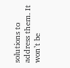solutions to address them. It won’t be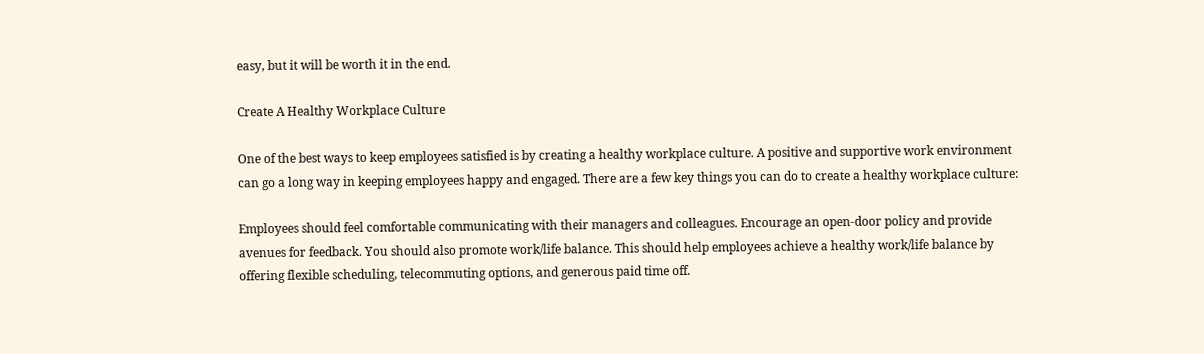easy, but it will be worth it in the end.

Create A Healthy Workplace Culture

One of the best ways to keep employees satisfied is by creating a healthy workplace culture. A positive and supportive work environment can go a long way in keeping employees happy and engaged. There are a few key things you can do to create a healthy workplace culture:

Employees should feel comfortable communicating with their managers and colleagues. Encourage an open-door policy and provide avenues for feedback. You should also promote work/life balance. This should help employees achieve a healthy work/life balance by offering flexible scheduling, telecommuting options, and generous paid time off.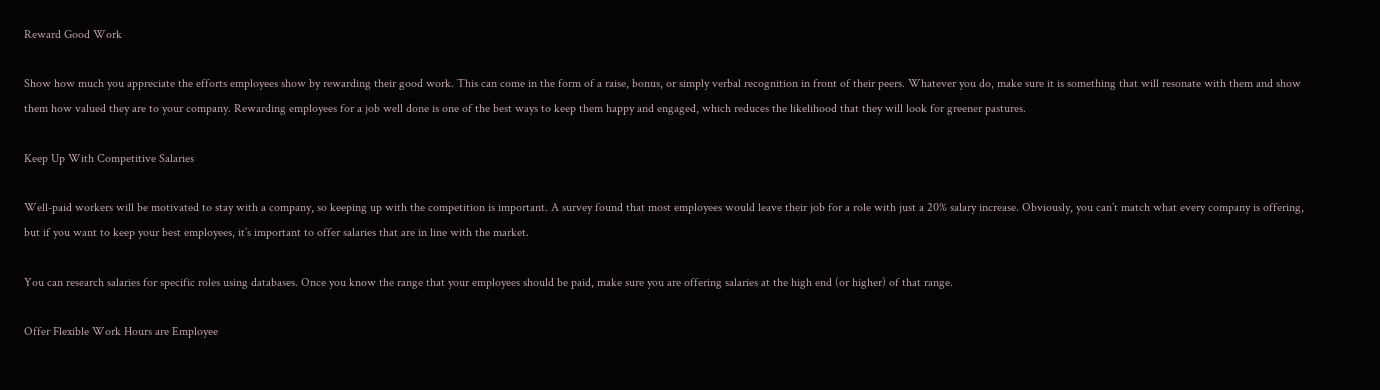Reward Good Work

Show how much you appreciate the efforts employees show by rewarding their good work. This can come in the form of a raise, bonus, or simply verbal recognition in front of their peers. Whatever you do, make sure it is something that will resonate with them and show them how valued they are to your company. Rewarding employees for a job well done is one of the best ways to keep them happy and engaged, which reduces the likelihood that they will look for greener pastures.

Keep Up With Competitive Salaries

Well-paid workers will be motivated to stay with a company, so keeping up with the competition is important. A survey found that most employees would leave their job for a role with just a 20% salary increase. Obviously, you can’t match what every company is offering, but if you want to keep your best employees, it’s important to offer salaries that are in line with the market.

You can research salaries for specific roles using databases. Once you know the range that your employees should be paid, make sure you are offering salaries at the high end (or higher) of that range.

Offer Flexible Work Hours are Employee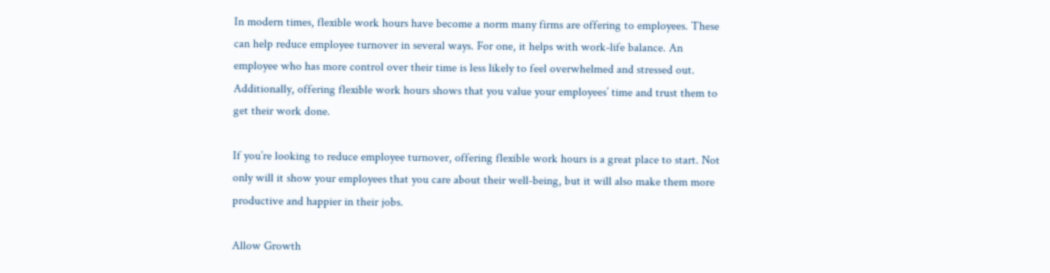In modern times, flexible work hours have become a norm many firms are offering to employees. These can help reduce employee turnover in several ways. For one, it helps with work-life balance. An employee who has more control over their time is less likely to feel overwhelmed and stressed out. Additionally, offering flexible work hours shows that you value your employees’ time and trust them to get their work done.

If you’re looking to reduce employee turnover, offering flexible work hours is a great place to start. Not only will it show your employees that you care about their well-being, but it will also make them more productive and happier in their jobs.

Allow Growth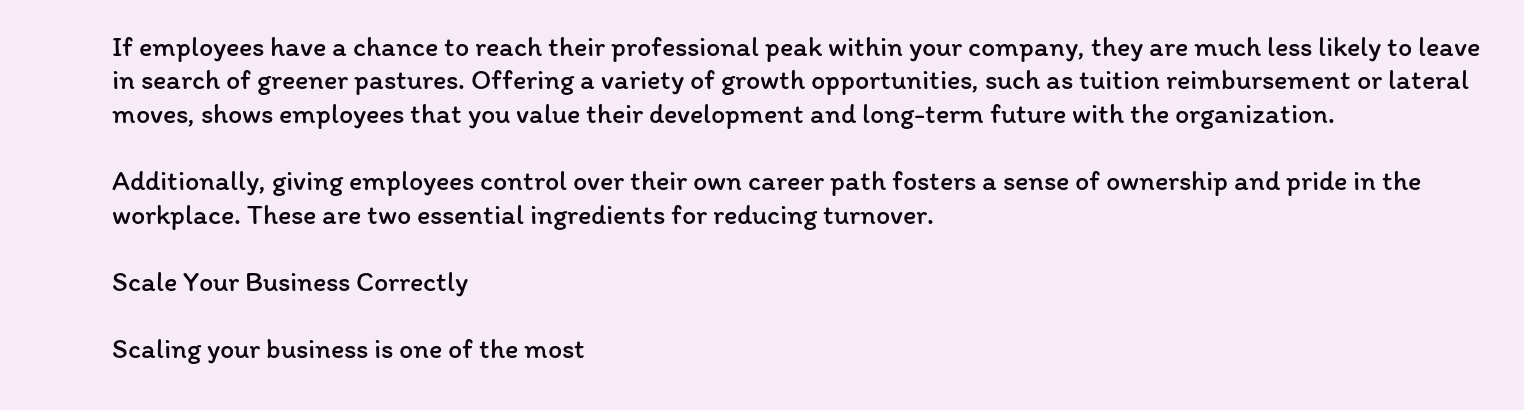If employees have a chance to reach their professional peak within your company, they are much less likely to leave in search of greener pastures. Offering a variety of growth opportunities, such as tuition reimbursement or lateral moves, shows employees that you value their development and long-term future with the organization.

Additionally, giving employees control over their own career path fosters a sense of ownership and pride in the workplace. These are two essential ingredients for reducing turnover.

Scale Your Business Correctly

Scaling your business is one of the most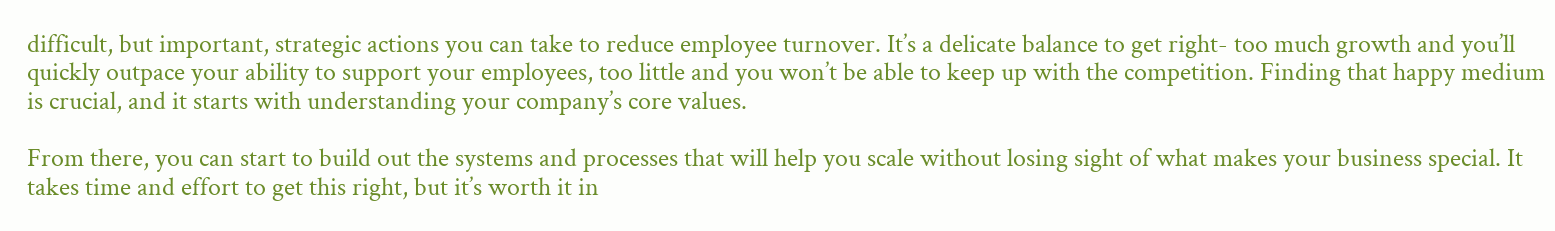difficult, but important, strategic actions you can take to reduce employee turnover. It’s a delicate balance to get right- too much growth and you’ll quickly outpace your ability to support your employees, too little and you won’t be able to keep up with the competition. Finding that happy medium is crucial, and it starts with understanding your company’s core values.

From there, you can start to build out the systems and processes that will help you scale without losing sight of what makes your business special. It takes time and effort to get this right, but it’s worth it in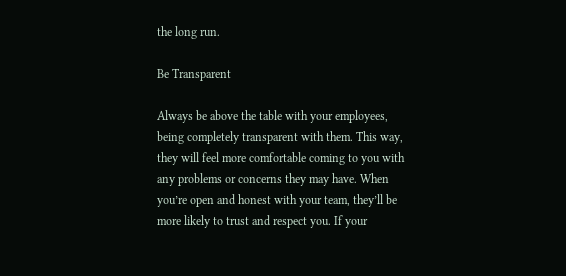the long run.

Be Transparent

Always be above the table with your employees, being completely transparent with them. This way, they will feel more comfortable coming to you with any problems or concerns they may have. When you’re open and honest with your team, they’ll be more likely to trust and respect you. If your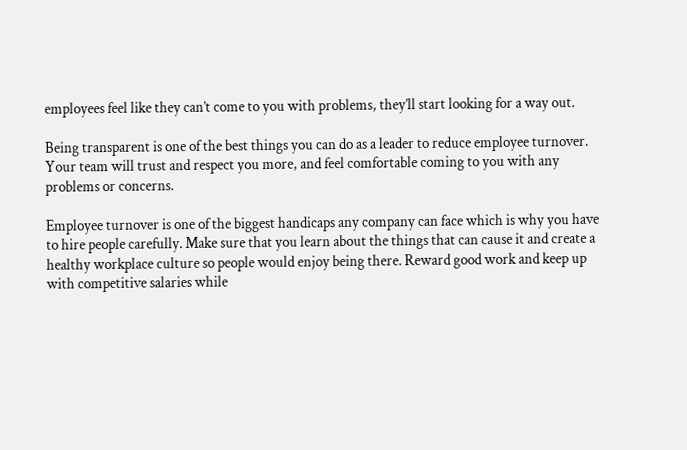employees feel like they can’t come to you with problems, they’ll start looking for a way out.

Being transparent is one of the best things you can do as a leader to reduce employee turnover. Your team will trust and respect you more, and feel comfortable coming to you with any problems or concerns.

Employee turnover is one of the biggest handicaps any company can face which is why you have to hire people carefully. Make sure that you learn about the things that can cause it and create a healthy workplace culture so people would enjoy being there. Reward good work and keep up with competitive salaries while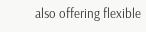also offering flexible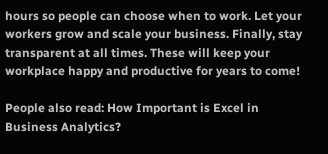hours so people can choose when to work. Let your workers grow and scale your business. Finally, stay transparent at all times. These will keep your workplace happy and productive for years to come!

People also read: How Important is Excel in Business Analytics?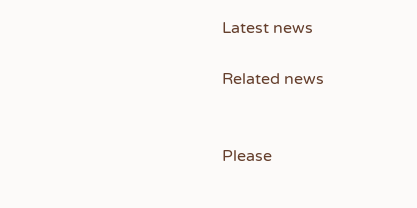Latest news

Related news


Please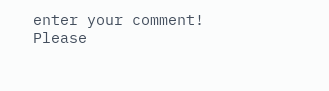enter your comment!
Please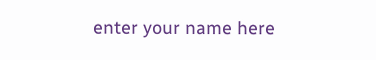enter your name here